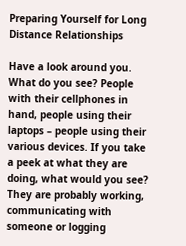Preparing Yourself for Long Distance Relationships

Have a look around you. What do you see? People with their cellphones in hand, people using their laptops – people using their various devices. If you take a peek at what they are doing, what would you see? They are probably working, communicating with someone or logging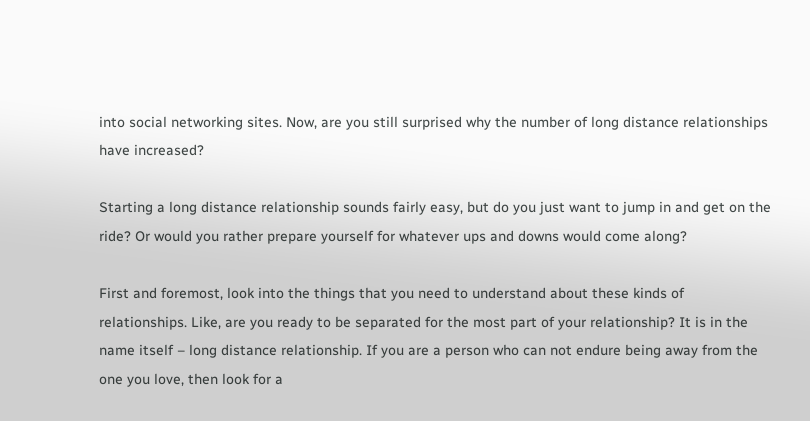into social networking sites. Now, are you still surprised why the number of long distance relationships have increased?

Starting a long distance relationship sounds fairly easy, but do you just want to jump in and get on the ride? Or would you rather prepare yourself for whatever ups and downs would come along?

First and foremost, look into the things that you need to understand about these kinds of relationships. Like, are you ready to be separated for the most part of your relationship? It is in the name itself – long distance relationship. If you are a person who can not endure being away from the one you love, then look for a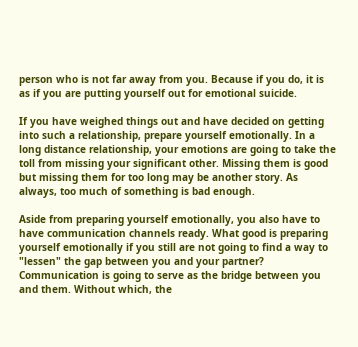person who is not far away from you. Because if you do, it is as if you are putting yourself out for emotional suicide.

If you have weighed things out and have decided on getting into such a relationship, prepare yourself emotionally. In a long distance relationship, your emotions are going to take the toll from missing your significant other. Missing them is good but missing them for too long may be another story. As always, too much of something is bad enough.

Aside from preparing yourself emotionally, you also have to have communication channels ready. What good is preparing yourself emotionally if you still are not going to find a way to "lessen" the gap between you and your partner? Communication is going to serve as the bridge between you and them. Without which, the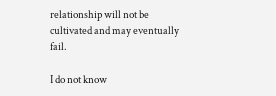relationship will not be cultivated and may eventually fail.

I do not know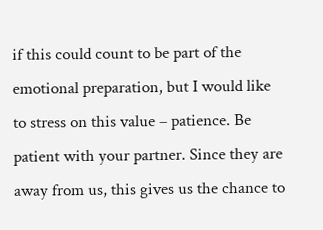if this could count to be part of the emotional preparation, but I would like to stress on this value – patience. Be patient with your partner. Since they are away from us, this gives us the chance to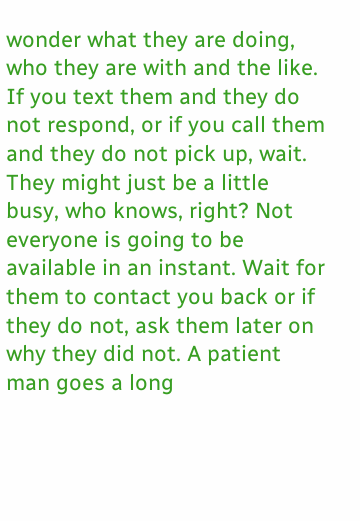wonder what they are doing, who they are with and the like. If you text them and they do not respond, or if you call them and they do not pick up, wait. They might just be a little busy, who knows, right? Not everyone is going to be available in an instant. Wait for them to contact you back or if they do not, ask them later on why they did not. A patient man goes a long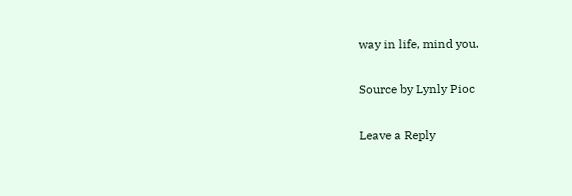way in life, mind you.

Source by Lynly Pioc

Leave a Reply